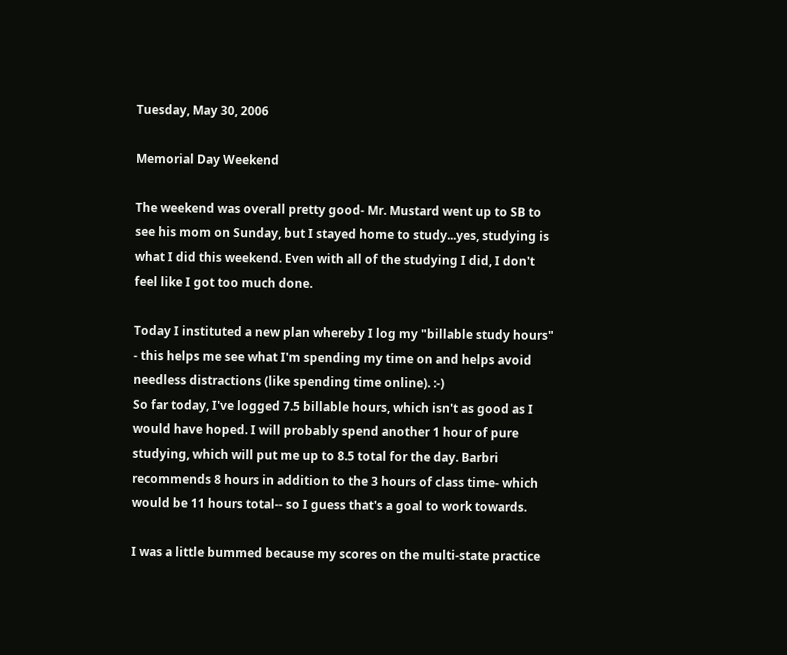Tuesday, May 30, 2006

Memorial Day Weekend

The weekend was overall pretty good- Mr. Mustard went up to SB to see his mom on Sunday, but I stayed home to study...yes, studying is what I did this weekend. Even with all of the studying I did, I don't feel like I got too much done.

Today I instituted a new plan whereby I log my "billable study hours" - this helps me see what I'm spending my time on and helps avoid needless distractions (like spending time online). :-)
So far today, I've logged 7.5 billable hours, which isn't as good as I would have hoped. I will probably spend another 1 hour of pure studying, which will put me up to 8.5 total for the day. Barbri recommends 8 hours in addition to the 3 hours of class time- which would be 11 hours total-- so I guess that's a goal to work towards.

I was a little bummed because my scores on the multi-state practice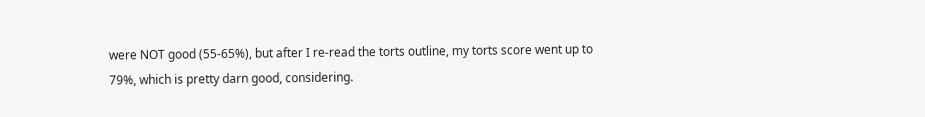were NOT good (55-65%), but after I re-read the torts outline, my torts score went up to 79%, which is pretty darn good, considering.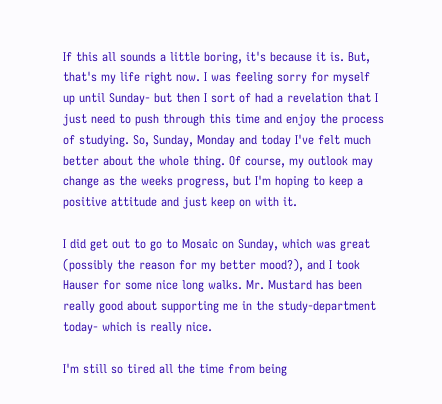If this all sounds a little boring, it's because it is. But, that's my life right now. I was feeling sorry for myself up until Sunday- but then I sort of had a revelation that I just need to push through this time and enjoy the process of studying. So, Sunday, Monday and today I've felt much better about the whole thing. Of course, my outlook may change as the weeks progress, but I'm hoping to keep a positive attitude and just keep on with it.

I did get out to go to Mosaic on Sunday, which was great (possibly the reason for my better mood?), and I took Hauser for some nice long walks. Mr. Mustard has been really good about supporting me in the study-department today- which is really nice.

I'm still so tired all the time from being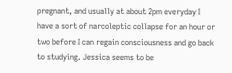pregnant, and usually at about 2pm everyday I have a sort of narcoleptic collapse for an hour or two before I can regain consciousness and go back to studying. Jessica seems to be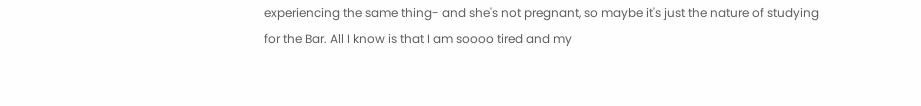experiencing the same thing- and she's not pregnant, so maybe it's just the nature of studying for the Bar. All I know is that I am soooo tired and my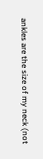ankles are the size of my neck (not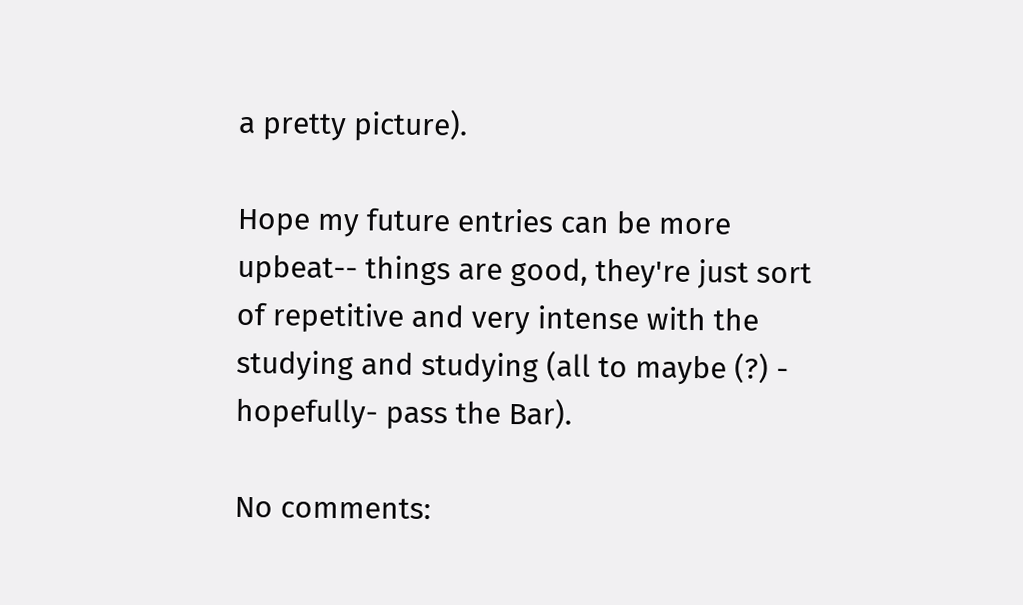a pretty picture).

Hope my future entries can be more upbeat-- things are good, they're just sort of repetitive and very intense with the studying and studying (all to maybe (?) - hopefully- pass the Bar).

No comments: